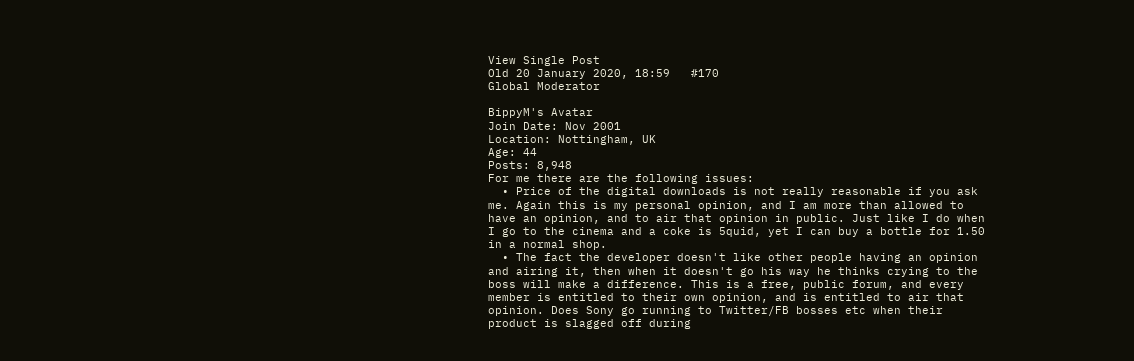View Single Post
Old 20 January 2020, 18:59   #170
Global Moderator

BippyM's Avatar
Join Date: Nov 2001
Location: Nottingham, UK
Age: 44
Posts: 8,948
For me there are the following issues:
  • Price of the digital downloads is not really reasonable if you ask me. Again this is my personal opinion, and I am more than allowed to have an opinion, and to air that opinion in public. Just like I do when I go to the cinema and a coke is 5quid, yet I can buy a bottle for 1.50 in a normal shop.
  • The fact the developer doesn't like other people having an opinion and airing it, then when it doesn't go his way he thinks crying to the boss will make a difference. This is a free, public forum, and every member is entitled to their own opinion, and is entitled to air that opinion. Does Sony go running to Twitter/FB bosses etc when their product is slagged off during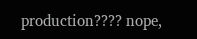production???? nope,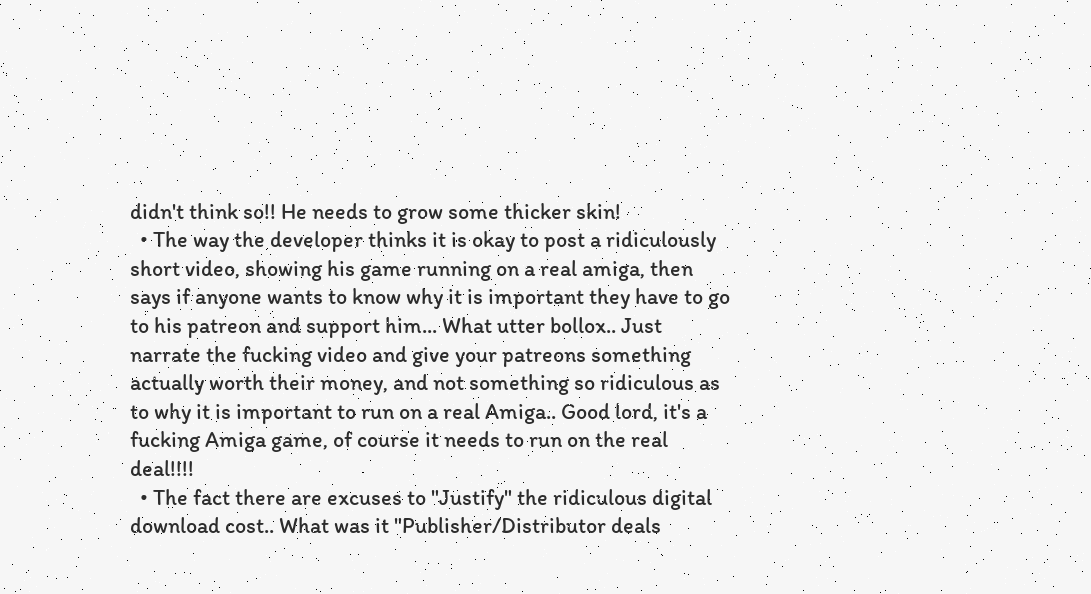didn't think so!! He needs to grow some thicker skin!
  • The way the developer thinks it is okay to post a ridiculously short video, showing his game running on a real amiga, then says if anyone wants to know why it is important they have to go to his patreon and support him... What utter bollox.. Just narrate the fucking video and give your patreons something actually worth their money, and not something so ridiculous as to why it is important to run on a real Amiga.. Good lord, it's a fucking Amiga game, of course it needs to run on the real deal!!!!
  • The fact there are excuses to "Justify" the ridiculous digital download cost.. What was it "Publisher/Distributor deals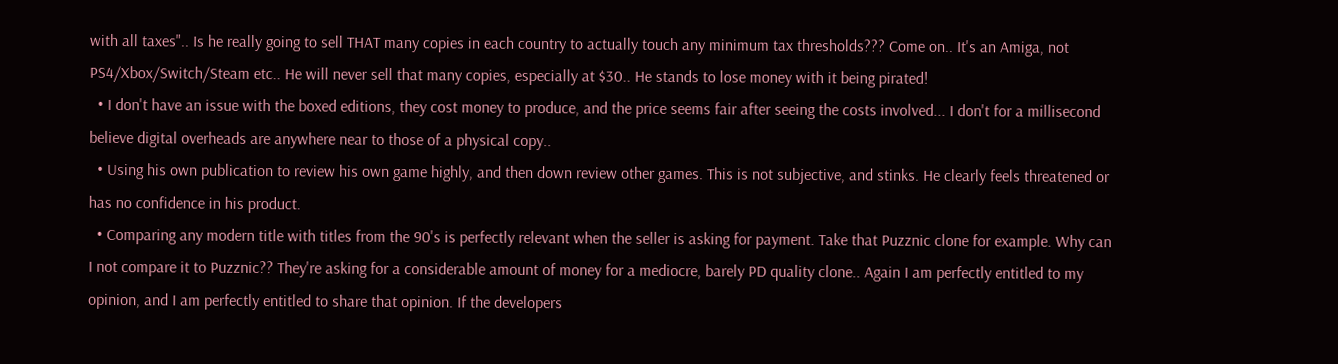with all taxes".. Is he really going to sell THAT many copies in each country to actually touch any minimum tax thresholds??? Come on.. It's an Amiga, not PS4/Xbox/Switch/Steam etc.. He will never sell that many copies, especially at $30.. He stands to lose money with it being pirated!
  • I don't have an issue with the boxed editions, they cost money to produce, and the price seems fair after seeing the costs involved... I don't for a millisecond believe digital overheads are anywhere near to those of a physical copy..
  • Using his own publication to review his own game highly, and then down review other games. This is not subjective, and stinks. He clearly feels threatened or has no confidence in his product.
  • Comparing any modern title with titles from the 90's is perfectly relevant when the seller is asking for payment. Take that Puzznic clone for example. Why can I not compare it to Puzznic?? They're asking for a considerable amount of money for a mediocre, barely PD quality clone.. Again I am perfectly entitled to my opinion, and I am perfectly entitled to share that opinion. If the developers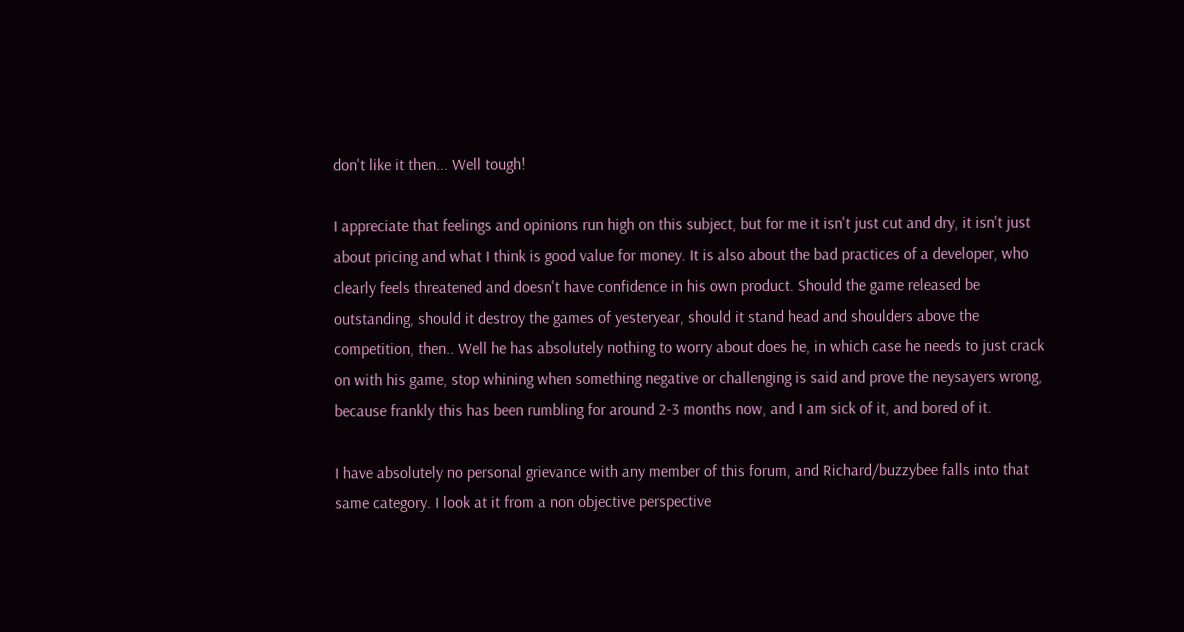don't like it then... Well tough!

I appreciate that feelings and opinions run high on this subject, but for me it isn't just cut and dry, it isn't just about pricing and what I think is good value for money. It is also about the bad practices of a developer, who clearly feels threatened and doesn't have confidence in his own product. Should the game released be outstanding, should it destroy the games of yesteryear, should it stand head and shoulders above the competition, then.. Well he has absolutely nothing to worry about does he, in which case he needs to just crack on with his game, stop whining when something negative or challenging is said and prove the neysayers wrong, because frankly this has been rumbling for around 2-3 months now, and I am sick of it, and bored of it.

I have absolutely no personal grievance with any member of this forum, and Richard/buzzybee falls into that same category. I look at it from a non objective perspective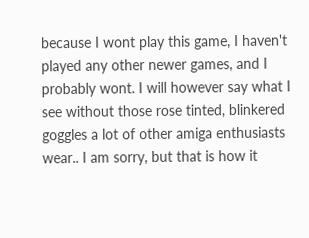because I wont play this game, I haven't played any other newer games, and I probably wont. I will however say what I see without those rose tinted, blinkered goggles a lot of other amiga enthusiasts wear.. I am sorry, but that is how it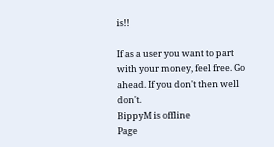is!!

If as a user you want to part with your money, feel free. Go ahead. If you don't then well don't.
BippyM is offline
Page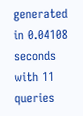generated in 0.04108 seconds with 11 queries